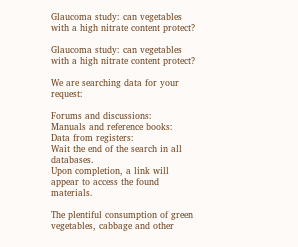Glaucoma study: can vegetables with a high nitrate content protect?

Glaucoma study: can vegetables with a high nitrate content protect?

We are searching data for your request:

Forums and discussions:
Manuals and reference books:
Data from registers:
Wait the end of the search in all databases.
Upon completion, a link will appear to access the found materials.

The plentiful consumption of green vegetables, cabbage and other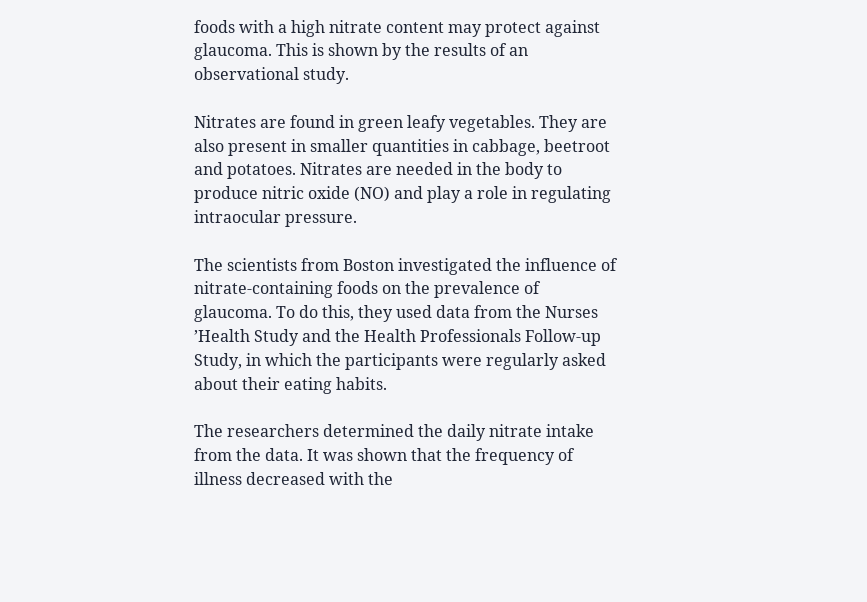foods with a high nitrate content may protect against glaucoma. This is shown by the results of an observational study.

Nitrates are found in green leafy vegetables. They are also present in smaller quantities in cabbage, beetroot and potatoes. Nitrates are needed in the body to produce nitric oxide (NO) and play a role in regulating intraocular pressure.

The scientists from Boston investigated the influence of nitrate-containing foods on the prevalence of glaucoma. To do this, they used data from the Nurses ’Health Study and the Health Professionals Follow-up Study, in which the participants were regularly asked about their eating habits.

The researchers determined the daily nitrate intake from the data. It was shown that the frequency of illness decreased with the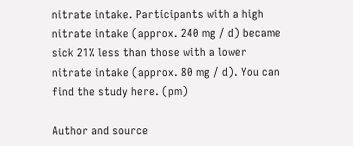nitrate intake. Participants with a high nitrate intake (approx. 240 mg / d) became sick 21% less than those with a lower nitrate intake (approx. 80 mg / d). You can find the study here. (pm)

Author and source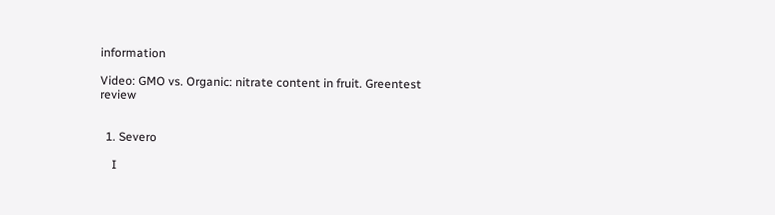information

Video: GMO vs. Organic: nitrate content in fruit. Greentest review


  1. Severo

    I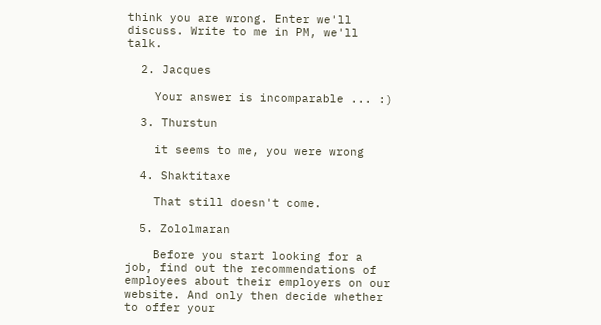think you are wrong. Enter we'll discuss. Write to me in PM, we'll talk.

  2. Jacques

    Your answer is incomparable ... :)

  3. Thurstun

    it seems to me, you were wrong

  4. Shaktitaxe

    That still doesn't come.

  5. Zololmaran

    Before you start looking for a job, find out the recommendations of employees about their employers on our website. And only then decide whether to offer your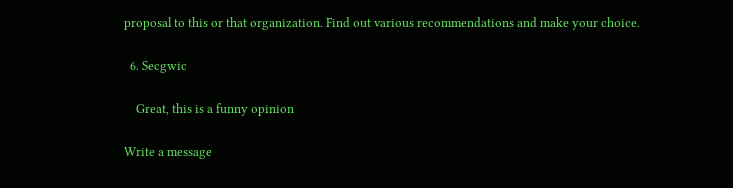proposal to this or that organization. Find out various recommendations and make your choice.

  6. Secgwic

    Great, this is a funny opinion

Write a message